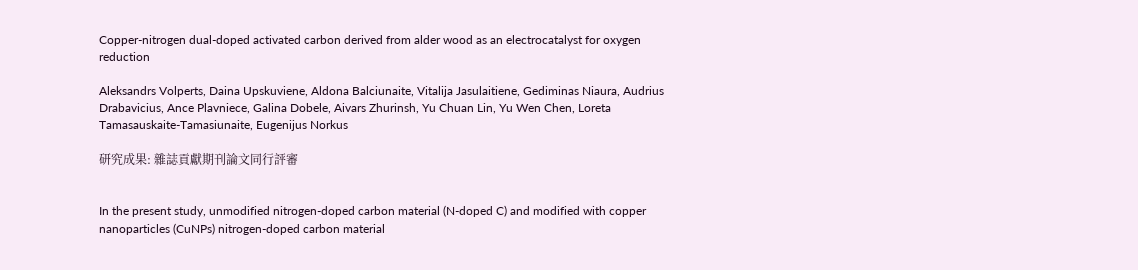Copper-nitrogen dual-doped activated carbon derived from alder wood as an electrocatalyst for oxygen reduction

Aleksandrs Volperts, Daina Upskuviene, Aldona Balciunaite, Vitalija Jasulaitiene, Gediminas Niaura, Audrius Drabavicius, Ance Plavniece, Galina Dobele, Aivars Zhurinsh, Yu Chuan Lin, Yu Wen Chen, Loreta Tamasauskaite-Tamasiunaite, Eugenijus Norkus

研究成果: 雜誌貢獻期刊論文同行評審


In the present study, unmodified nitrogen-doped carbon material (N-doped C) and modified with copper nanoparticles (CuNPs) nitrogen-doped carbon material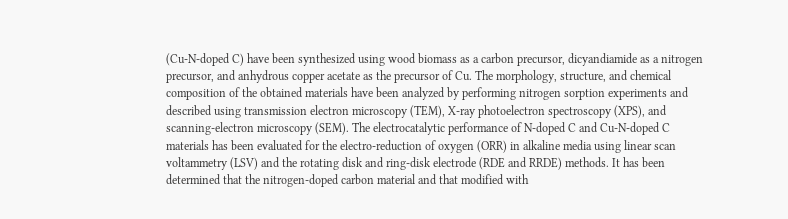(Cu-N-doped C) have been synthesized using wood biomass as a carbon precursor, dicyandiamide as a nitrogen precursor, and anhydrous copper acetate as the precursor of Cu. The morphology, structure, and chemical composition of the obtained materials have been analyzed by performing nitrogen sorption experiments and described using transmission electron microscopy (TEM), X-ray photoelectron spectroscopy (XPS), and scanning-electron microscopy (SEM). The electrocatalytic performance of N-doped C and Cu-N-doped C materials has been evaluated for the electro-reduction of oxygen (ORR) in alkaline media using linear scan voltammetry (LSV) and the rotating disk and ring-disk electrode (RDE and RRDE) methods. It has been determined that the nitrogen-doped carbon material and that modified with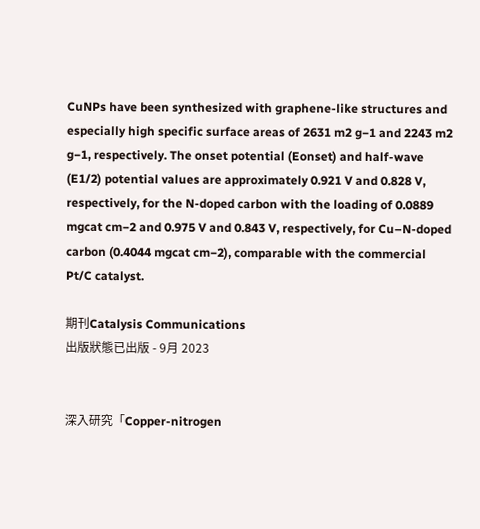CuNPs have been synthesized with graphene-like structures and especially high specific surface areas of 2631 m2 g−1 and 2243 m2 g−1, respectively. The onset potential (Eonset) and half-wave (E1/2) potential values are approximately 0.921 V and 0.828 V, respectively, for the N-doped carbon with the loading of 0.0889 mgcat cm−2 and 0.975 V and 0.843 V, respectively, for Cu–N-doped carbon (0.4044 mgcat cm−2), comparable with the commercial Pt/C catalyst.

期刊Catalysis Communications
出版狀態已出版 - 9月 2023


深入研究「Copper-nitrogen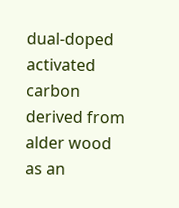dual-doped activated carbon derived from alder wood as an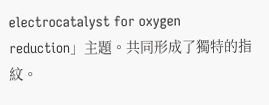electrocatalyst for oxygen reduction」主題。共同形成了獨特的指紋。